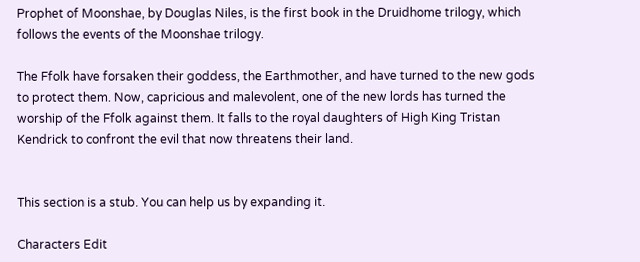Prophet of Moonshae, by Douglas Niles, is the first book in the Druidhome trilogy, which follows the events of the Moonshae trilogy.

The Ffolk have forsaken their goddess, the Earthmother, and have turned to the new gods to protect them. Now, capricious and malevolent, one of the new lords has turned the worship of the Ffolk against them. It falls to the royal daughters of High King Tristan Kendrick to confront the evil that now threatens their land.


This section is a stub. You can help us by expanding it.

Characters Edit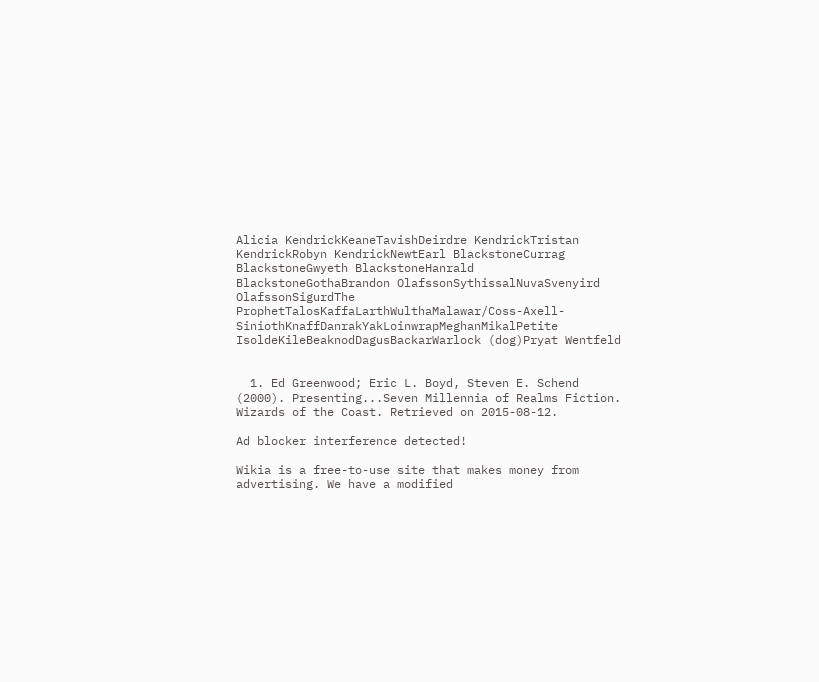Alicia KendrickKeaneTavishDeirdre KendrickTristan KendrickRobyn KendrickNewtEarl BlackstoneCurrag BlackstoneGwyeth BlackstoneHanrald BlackstoneGothaBrandon OlafssonSythissalNuvaSvenyird OlafssonSigurdThe ProphetTalosKaffaLarthWulthaMalawar/Coss-Axell-SiniothKnaffDanrakYakLoinwrapMeghanMikalPetite IsoldeKileBeaknodDagusBackarWarlock (dog)Pryat Wentfeld


  1. Ed Greenwood; Eric L. Boyd, Steven E. Schend (2000). Presenting...Seven Millennia of Realms Fiction. Wizards of the Coast. Retrieved on 2015-08-12.

Ad blocker interference detected!

Wikia is a free-to-use site that makes money from advertising. We have a modified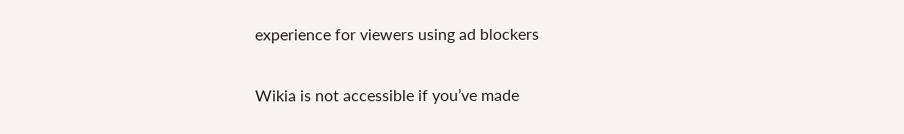experience for viewers using ad blockers

Wikia is not accessible if you’ve made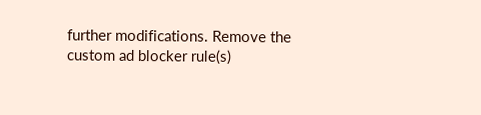further modifications. Remove the custom ad blocker rule(s)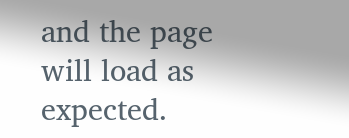and the page will load as expected.